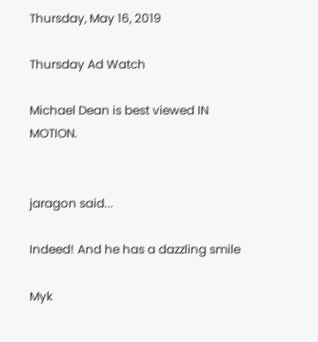Thursday, May 16, 2019

Thursday Ad Watch

Michael Dean is best viewed IN MOTION.


jaragon said...

Indeed! And he has a dazzling smile

Myk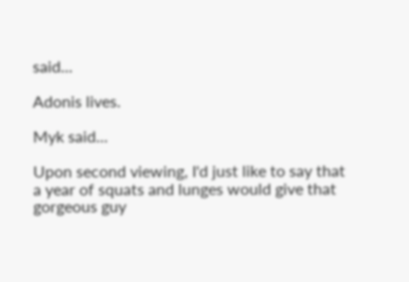said...

Adonis lives.

Myk said...

Upon second viewing, I'd just like to say that a year of squats and lunges would give that gorgeous guy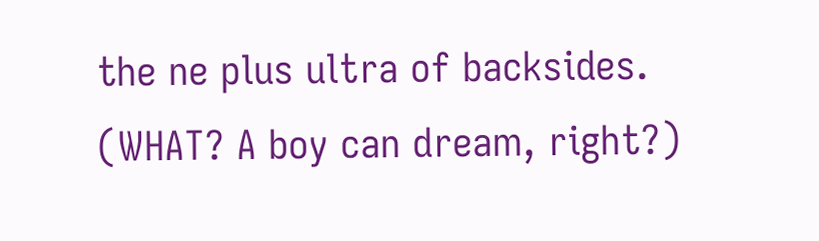the ne plus ultra of backsides. (WHAT? A boy can dream, right?)